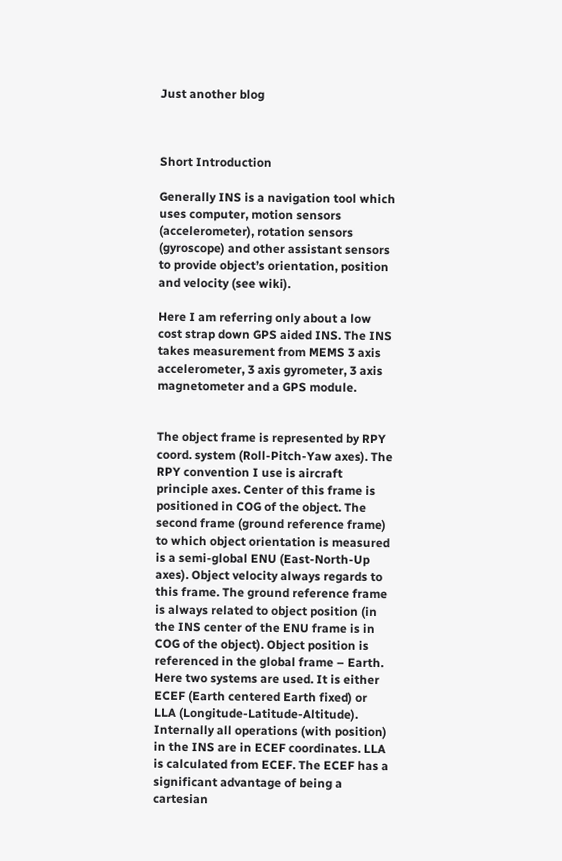Just another blog



Short Introduction

Generally INS is a navigation tool which uses computer, motion sensors (accelerometer), rotation sensors (gyroscope) and other assistant sensors to provide object’s orientation, position and velocity (see wiki).

Here I am referring only about a low cost strap down GPS aided INS. The INS takes measurement from MEMS 3 axis accelerometer, 3 axis gyrometer, 3 axis magnetometer and a GPS module.


The object frame is represented by RPY coord. system (Roll-Pitch-Yaw axes). The RPY convention I use is aircraft principle axes. Center of this frame is positioned in COG of the object. The second frame (ground reference frame) to which object orientation is measured is a semi-global ENU (East-North-Up axes). Object velocity always regards to this frame. The ground reference frame is always related to object position (in the INS center of the ENU frame is in COG of the object). Object position is referenced in the global frame – Earth. Here two systems are used. It is either ECEF (Earth centered Earth fixed) or LLA (Longitude-Latitude-Altitude). Internally all operations (with position) in the INS are in ECEF coordinates. LLA is calculated from ECEF. The ECEF has a significant advantage of being a cartesian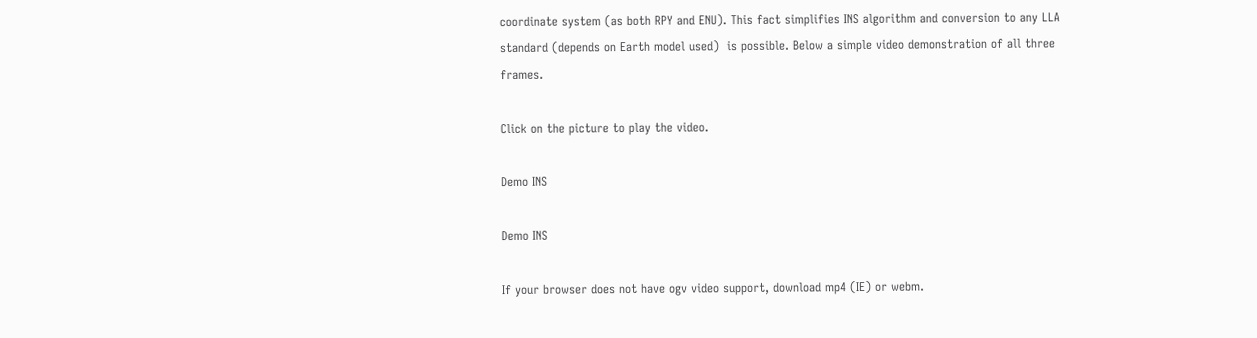coordinate system (as both RPY and ENU). This fact simplifies INS algorithm and conversion to any LLA standard (depends on Earth model used)  is possible. Below a simple video demonstration of all three frames.

Click on the picture to play the video.

Demo INS

Demo INS

If your browser does not have ogv video support, download mp4 (IE) or webm.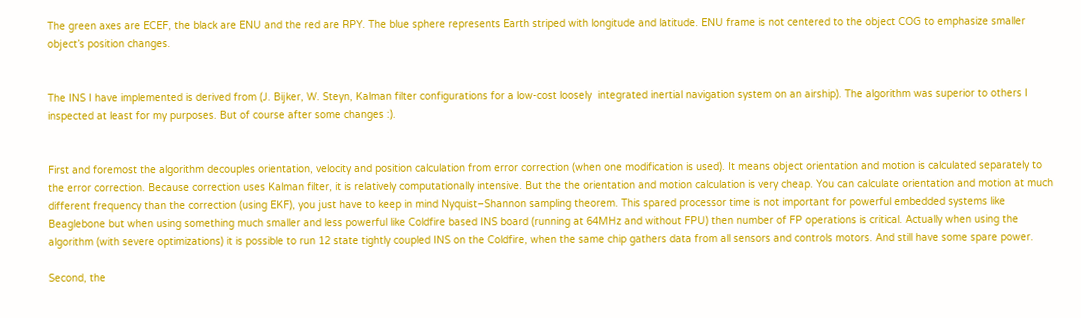The green axes are ECEF, the black are ENU and the red are RPY. The blue sphere represents Earth striped with longitude and latitude. ENU frame is not centered to the object COG to emphasize smaller object’s position changes.


The INS I have implemented is derived from (J. Bijker, W. Steyn, Kalman filter configurations for a low-cost loosely  integrated inertial navigation system on an airship). The algorithm was superior to others I inspected at least for my purposes. But of course after some changes :).


First and foremost the algorithm decouples orientation, velocity and position calculation from error correction (when one modification is used). It means object orientation and motion is calculated separately to the error correction. Because correction uses Kalman filter, it is relatively computationally intensive. But the the orientation and motion calculation is very cheap. You can calculate orientation and motion at much different frequency than the correction (using EKF), you just have to keep in mind Nyquist–Shannon sampling theorem. This spared processor time is not important for powerful embedded systems like Beaglebone but when using something much smaller and less powerful like Coldfire based INS board (running at 64MHz and without FPU) then number of FP operations is critical. Actually when using the algorithm (with severe optimizations) it is possible to run 12 state tightly coupled INS on the Coldfire, when the same chip gathers data from all sensors and controls motors. And still have some spare power.

Second, the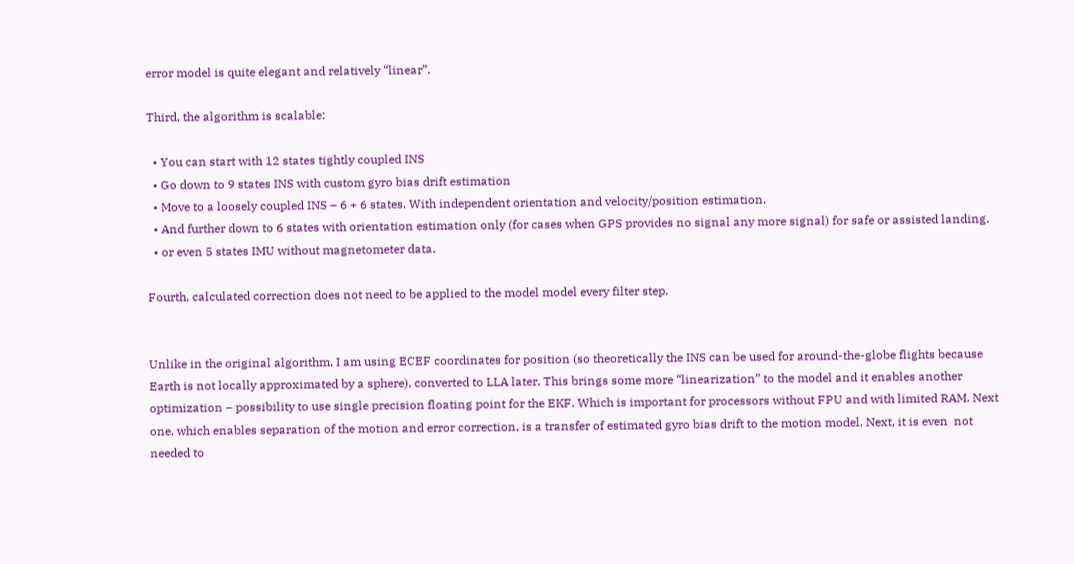error model is quite elegant and relatively “linear”.

Third, the algorithm is scalable:

  • You can start with 12 states tightly coupled INS
  • Go down to 9 states INS with custom gyro bias drift estimation
  • Move to a loosely coupled INS – 6 + 6 states. With independent orientation and velocity/position estimation.
  • And further down to 6 states with orientation estimation only (for cases when GPS provides no signal any more signal) for safe or assisted landing.
  • or even 5 states IMU without magnetometer data.

Fourth, calculated correction does not need to be applied to the model model every filter step.


Unlike in the original algorithm, I am using ECEF coordinates for position (so theoretically the INS can be used for around-the-globe flights because Earth is not locally approximated by a sphere), converted to LLA later. This brings some more “linearization” to the model and it enables another optimization – possibility to use single precision floating point for the EKF. Which is important for processors without FPU and with limited RAM. Next one, which enables separation of the motion and error correction, is a transfer of estimated gyro bias drift to the motion model. Next, it is even  not needed to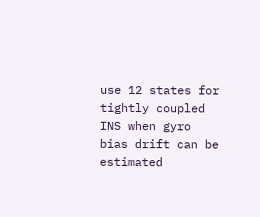use 12 states for tightly coupled INS when gyro bias drift can be estimated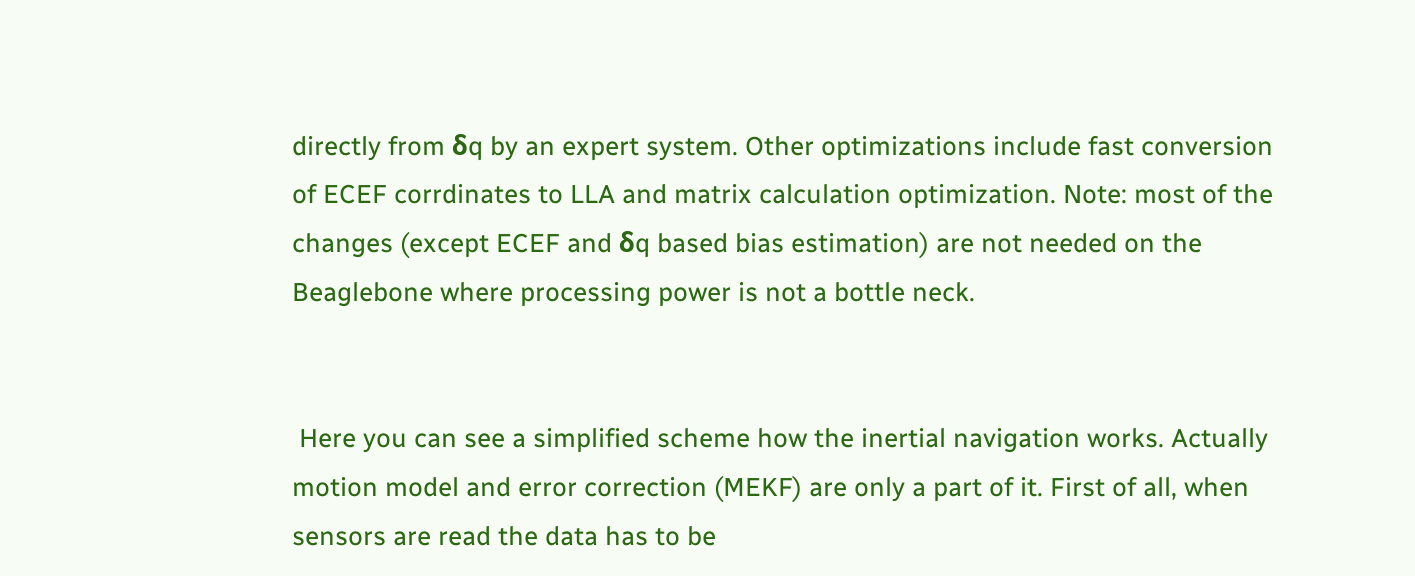directly from δq by an expert system. Other optimizations include fast conversion of ECEF corrdinates to LLA and matrix calculation optimization. Note: most of the changes (except ECEF and δq based bias estimation) are not needed on the Beaglebone where processing power is not a bottle neck.


 Here you can see a simplified scheme how the inertial navigation works. Actually motion model and error correction (MEKF) are only a part of it. First of all, when sensors are read the data has to be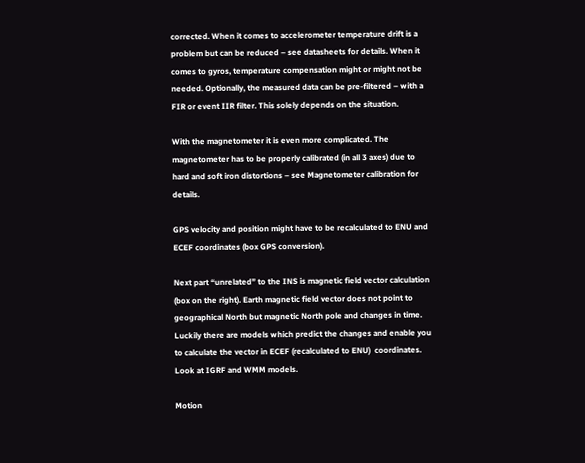corrected. When it comes to accelerometer temperature drift is a problem but can be reduced – see datasheets for details. When it comes to gyros, temperature compensation might or might not be needed. Optionally, the measured data can be pre-filtered – with a FIR or event IIR filter. This solely depends on the situation.

With the magnetometer it is even more complicated. The magnetometer has to be properly calibrated (in all 3 axes) due to hard and soft iron distortions – see Magnetometer calibration for details.

GPS velocity and position might have to be recalculated to ENU and ECEF coordinates (box GPS conversion).

Next part “unrelated” to the INS is magnetic field vector calculation (box on the right). Earth magnetic field vector does not point to geographical North but magnetic North pole and changes in time. Luckily there are models which predict the changes and enable you to calculate the vector in ECEF (recalculated to ENU)  coordinates. Look at IGRF and WMM models.

Motion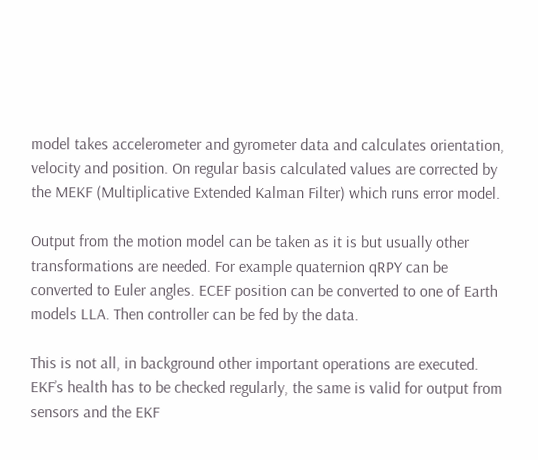model takes accelerometer and gyrometer data and calculates orientation, velocity and position. On regular basis calculated values are corrected by the MEKF (Multiplicative Extended Kalman Filter) which runs error model.

Output from the motion model can be taken as it is but usually other transformations are needed. For example quaternion qRPY can be converted to Euler angles. ECEF position can be converted to one of Earth models LLA. Then controller can be fed by the data.

This is not all, in background other important operations are executed. EKF’s health has to be checked regularly, the same is valid for output from sensors and the EKF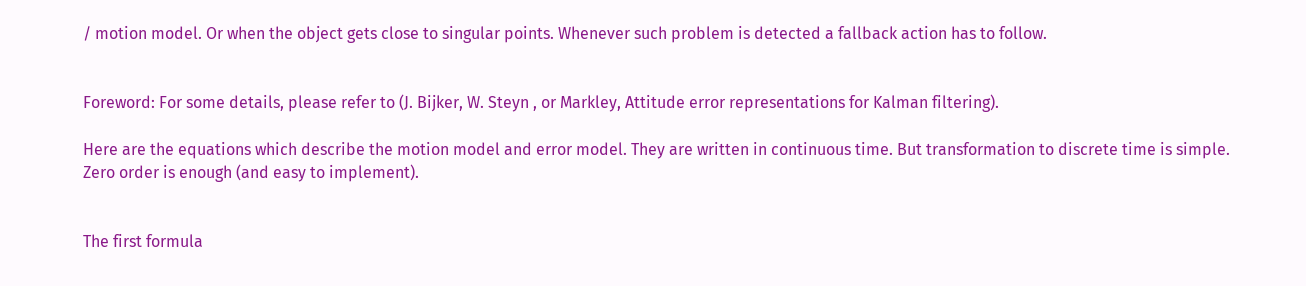/ motion model. Or when the object gets close to singular points. Whenever such problem is detected a fallback action has to follow.


Foreword: For some details, please refer to (J. Bijker, W. Steyn , or Markley, Attitude error representations for Kalman filtering).

Here are the equations which describe the motion model and error model. They are written in continuous time. But transformation to discrete time is simple. Zero order is enough (and easy to implement).


The first formula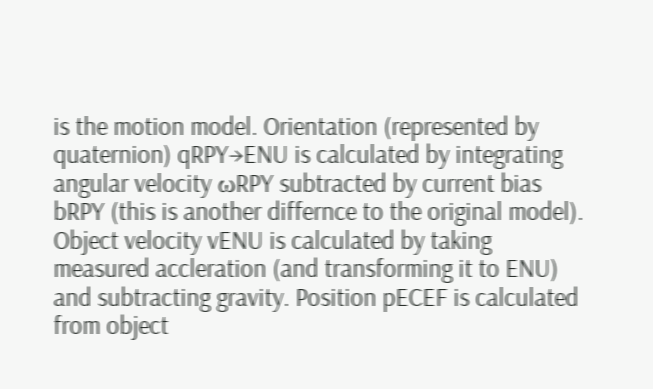is the motion model. Orientation (represented by quaternion) qRPY→ENU is calculated by integrating angular velocity ωRPY subtracted by current bias bRPY (this is another differnce to the original model). Object velocity vENU is calculated by taking measured accleration (and transforming it to ENU) and subtracting gravity. Position pECEF is calculated from object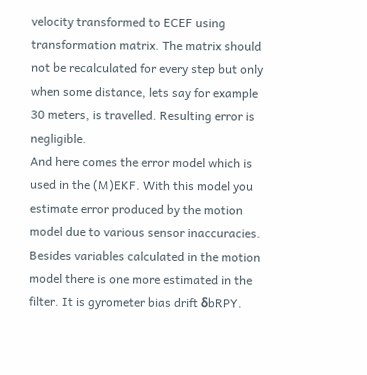velocity transformed to ECEF using transformation matrix. The matrix should not be recalculated for every step but only when some distance, lets say for example 30 meters, is travelled. Resulting error is negligible.
And here comes the error model which is used in the (M)EKF. With this model you estimate error produced by the motion model due to various sensor inaccuracies. Besides variables calculated in the motion model there is one more estimated in the filter. It is gyrometer bias drift δbRPY.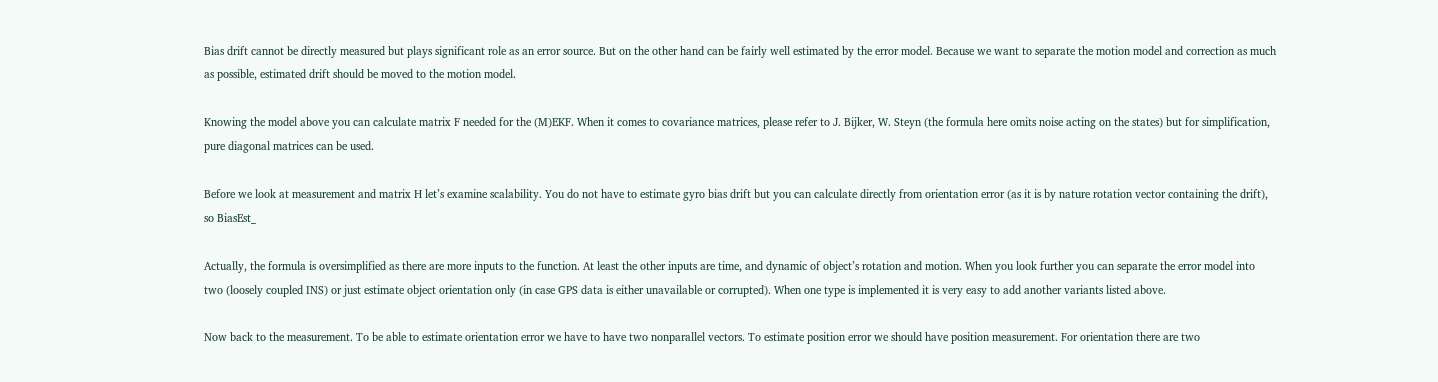Bias drift cannot be directly measured but plays significant role as an error source. But on the other hand can be fairly well estimated by the error model. Because we want to separate the motion model and correction as much as possible, estimated drift should be moved to the motion model.

Knowing the model above you can calculate matrix F needed for the (M)EKF. When it comes to covariance matrices, please refer to J. Bijker, W. Steyn (the formula here omits noise acting on the states) but for simplification, pure diagonal matrices can be used.

Before we look at measurement and matrix H let’s examine scalability. You do not have to estimate gyro bias drift but you can calculate directly from orientation error (as it is by nature rotation vector containing the drift), so BiasEst_

Actually, the formula is oversimplified as there are more inputs to the function. At least the other inputs are time, and dynamic of object’s rotation and motion. When you look further you can separate the error model into two (loosely coupled INS) or just estimate object orientation only (in case GPS data is either unavailable or corrupted). When one type is implemented it is very easy to add another variants listed above.

Now back to the measurement. To be able to estimate orientation error we have to have two nonparallel vectors. To estimate position error we should have position measurement. For orientation there are two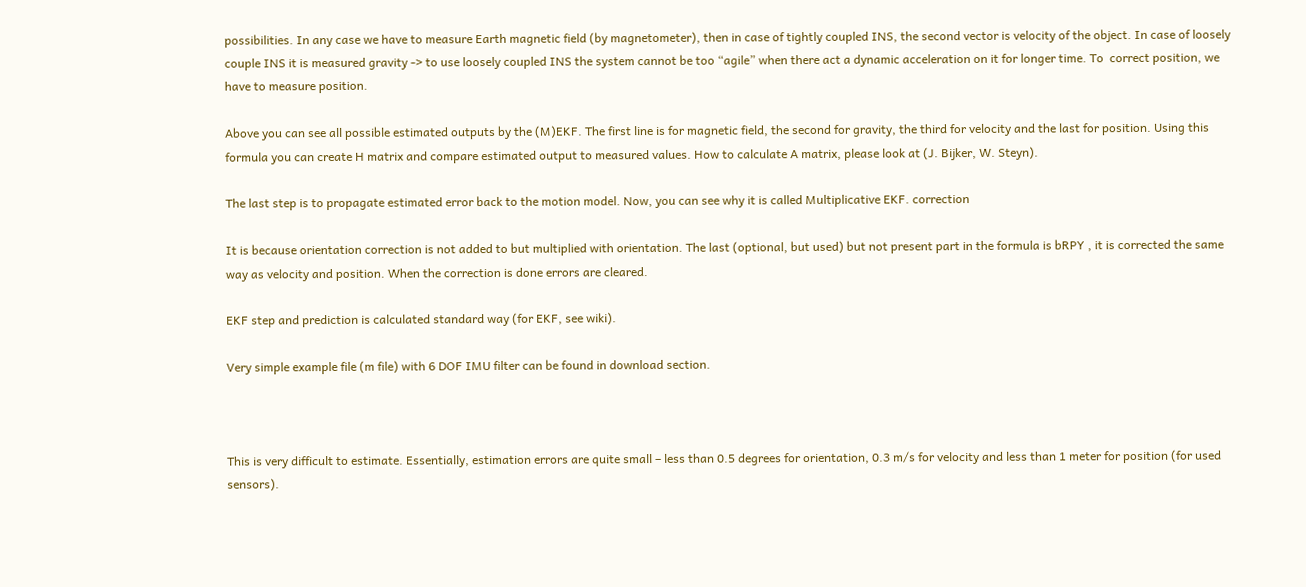possibilities. In any case we have to measure Earth magnetic field (by magnetometer), then in case of tightly coupled INS, the second vector is velocity of the object. In case of loosely couple INS it is measured gravity -> to use loosely coupled INS the system cannot be too “agile” when there act a dynamic acceleration on it for longer time. To  correct position, we have to measure position.

Above you can see all possible estimated outputs by the (M)EKF. The first line is for magnetic field, the second for gravity, the third for velocity and the last for position. Using this formula you can create H matrix and compare estimated output to measured values. How to calculate A matrix, please look at (J. Bijker, W. Steyn).

The last step is to propagate estimated error back to the motion model. Now, you can see why it is called Multiplicative EKF. correction

It is because orientation correction is not added to but multiplied with orientation. The last (optional, but used) but not present part in the formula is bRPY , it is corrected the same way as velocity and position. When the correction is done errors are cleared.

EKF step and prediction is calculated standard way (for EKF, see wiki).

Very simple example file (m file) with 6 DOF IMU filter can be found in download section.



This is very difficult to estimate. Essentially, estimation errors are quite small – less than 0.5 degrees for orientation, 0.3 m/s for velocity and less than 1 meter for position (for used sensors).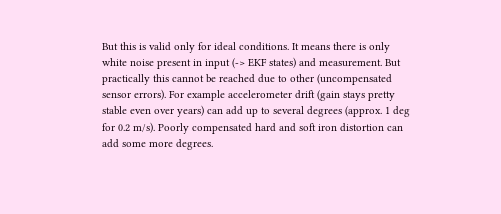But this is valid only for ideal conditions. It means there is only white noise present in input (-> EKF states) and measurement. But practically this cannot be reached due to other (uncompensated sensor errors). For example accelerometer drift (gain stays pretty stable even over years) can add up to several degrees (approx. 1 deg for 0.2 m/s). Poorly compensated hard and soft iron distortion can add some more degrees.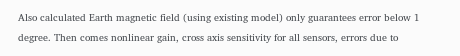Also calculated Earth magnetic field (using existing model) only guarantees error below 1 degree. Then comes nonlinear gain, cross axis sensitivity for all sensors, errors due to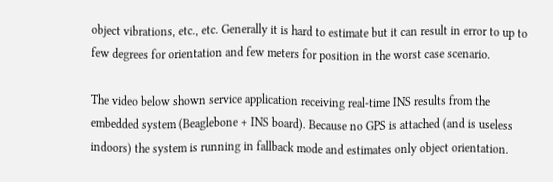object vibrations, etc., etc. Generally it is hard to estimate but it can result in error to up to few degrees for orientation and few meters for position in the worst case scenario.

The video below shown service application receiving real-time INS results from the embedded system (Beaglebone + INS board). Because no GPS is attached (and is useless indoors) the system is running in fallback mode and estimates only object orientation.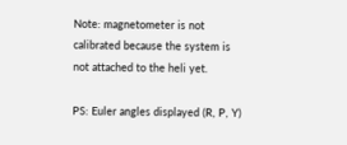Note: magnetometer is not calibrated because the system is not attached to the heli yet.

PS: Euler angles displayed (R, P, Y)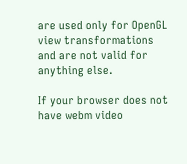are used only for OpenGL view transformations and are not valid for anything else.

If your browser does not have webm video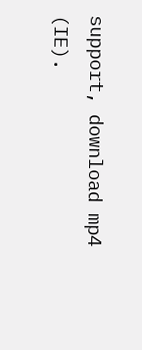support, download mp4 (IE).